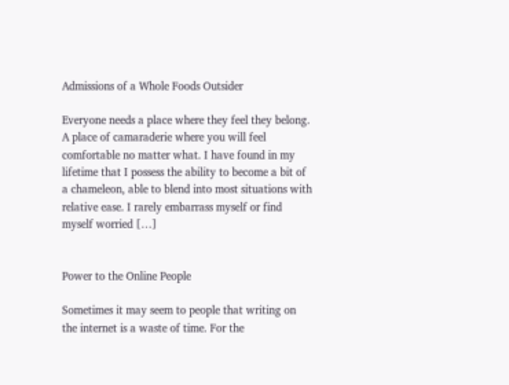Admissions of a Whole Foods Outsider

Everyone needs a place where they feel they belong. A place of camaraderie where you will feel comfortable no matter what. I have found in my lifetime that I possess the ability to become a bit of a chameleon, able to blend into most situations with relative ease. I rarely embarrass myself or find myself worried […]


Power to the Online People

Sometimes it may seem to people that writing on the internet is a waste of time. For the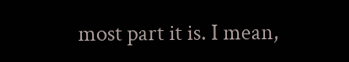most part it is. I mean,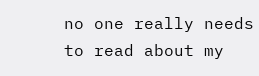no one really needs to read about my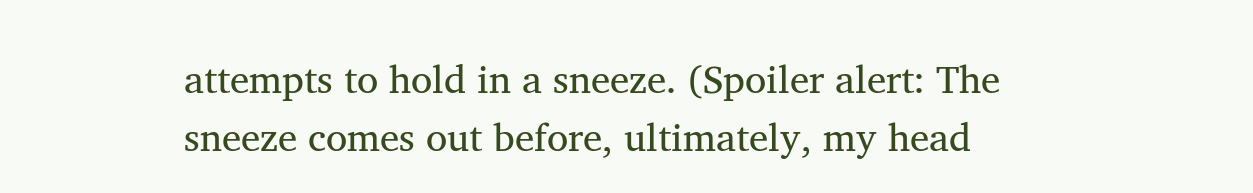attempts to hold in a sneeze. (Spoiler alert: The sneeze comes out before, ultimately, my head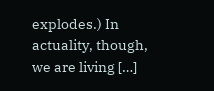explodes.) In actuality, though, we are living […]